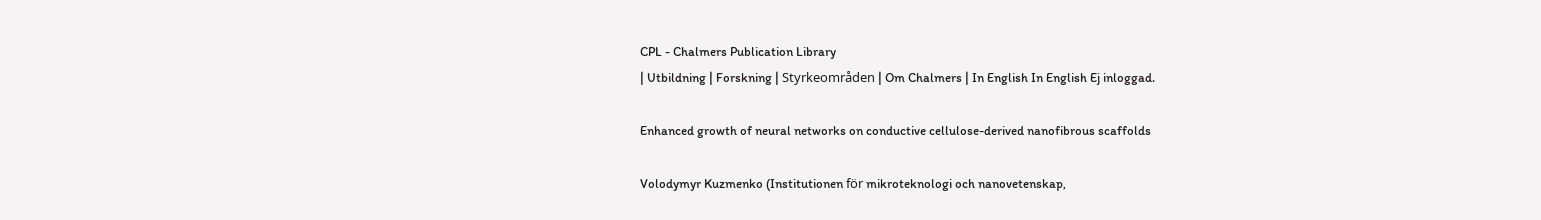CPL - Chalmers Publication Library
| Utbildning | Forskning | Styrkeområden | Om Chalmers | In English In English Ej inloggad.

Enhanced growth of neural networks on conductive cellulose-derived nanofibrous scaffolds

Volodymyr Kuzmenko (Institutionen för mikroteknologi och nanovetenskap,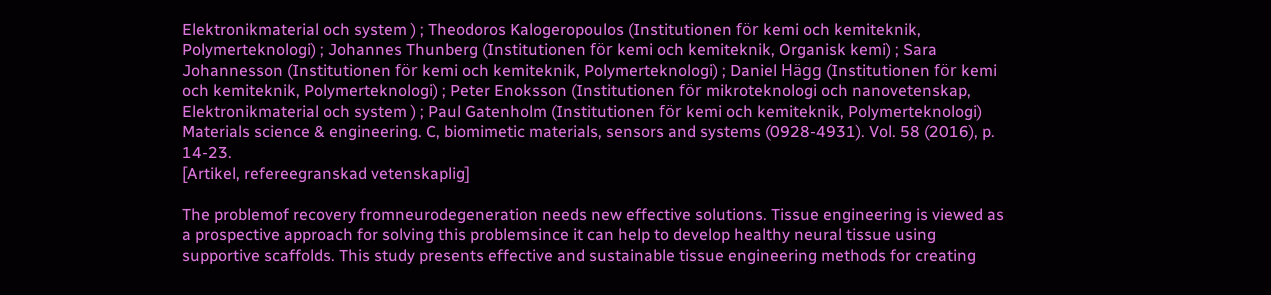Elektronikmaterial och system ) ; Theodoros Kalogeropoulos (Institutionen för kemi och kemiteknik, Polymerteknologi) ; Johannes Thunberg (Institutionen för kemi och kemiteknik, Organisk kemi) ; Sara Johannesson (Institutionen för kemi och kemiteknik, Polymerteknologi) ; Daniel Hägg (Institutionen för kemi och kemiteknik, Polymerteknologi) ; Peter Enoksson (Institutionen för mikroteknologi och nanovetenskap, Elektronikmaterial och system ) ; Paul Gatenholm (Institutionen för kemi och kemiteknik, Polymerteknologi)
Materials science & engineering. C, biomimetic materials, sensors and systems (0928-4931). Vol. 58 (2016), p. 14-23.
[Artikel, refereegranskad vetenskaplig]

The problemof recovery fromneurodegeneration needs new effective solutions. Tissue engineering is viewed as a prospective approach for solving this problemsince it can help to develop healthy neural tissue using supportive scaffolds. This study presents effective and sustainable tissue engineering methods for creating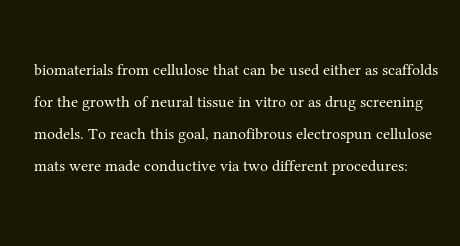biomaterials from cellulose that can be used either as scaffolds for the growth of neural tissue in vitro or as drug screening models. To reach this goal, nanofibrous electrospun cellulose mats were made conductive via two different procedures: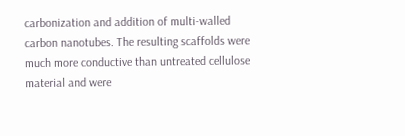carbonization and addition of multi-walled carbon nanotubes. The resulting scaffolds were much more conductive than untreated cellulose material and were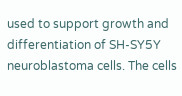used to support growth and differentiation of SH-SY5Y neuroblastoma cells. The cells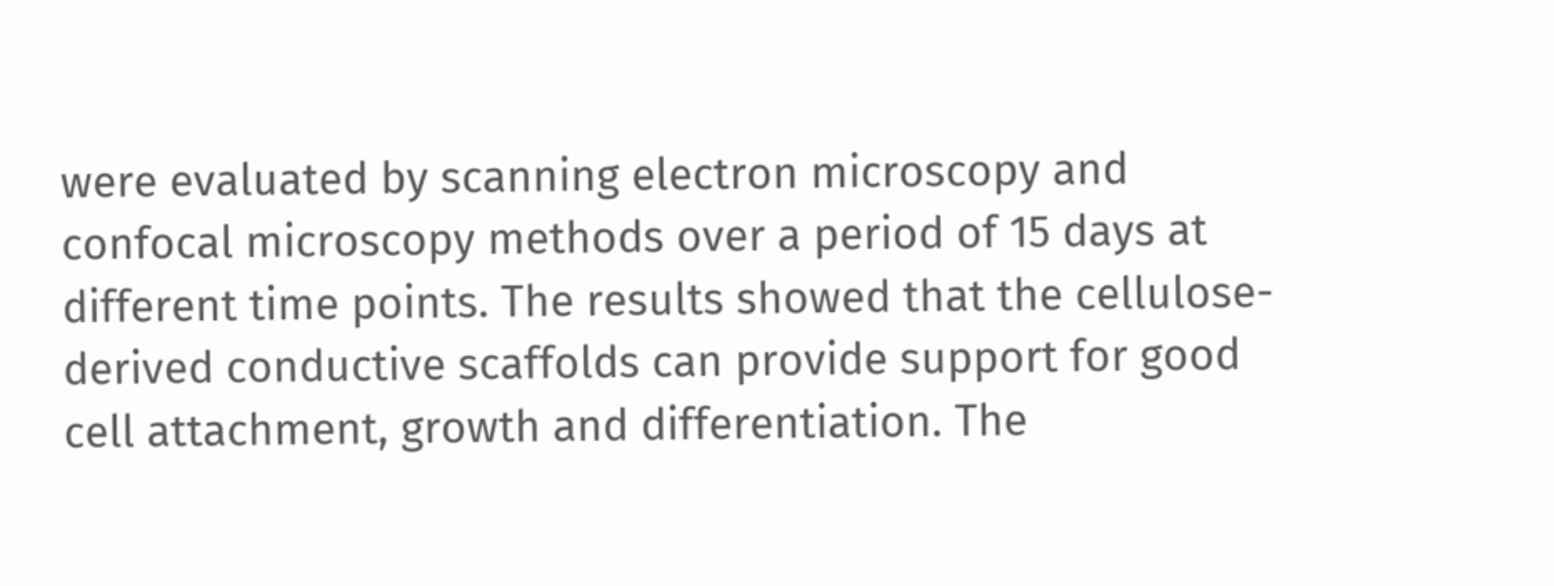were evaluated by scanning electron microscopy and confocal microscopy methods over a period of 15 days at different time points. The results showed that the cellulose-derived conductive scaffolds can provide support for good cell attachment, growth and differentiation. The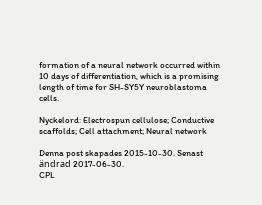formation of a neural network occurred within 10 days of differentiation, which is a promising length of time for SH-SY5Y neuroblastoma cells.

Nyckelord: Electrospun cellulose; Conductive scaffolds; Cell attachment; Neural network

Denna post skapades 2015-10-30. Senast ändrad 2017-06-30.
CPL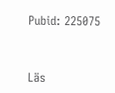Pubid: 225075


Läs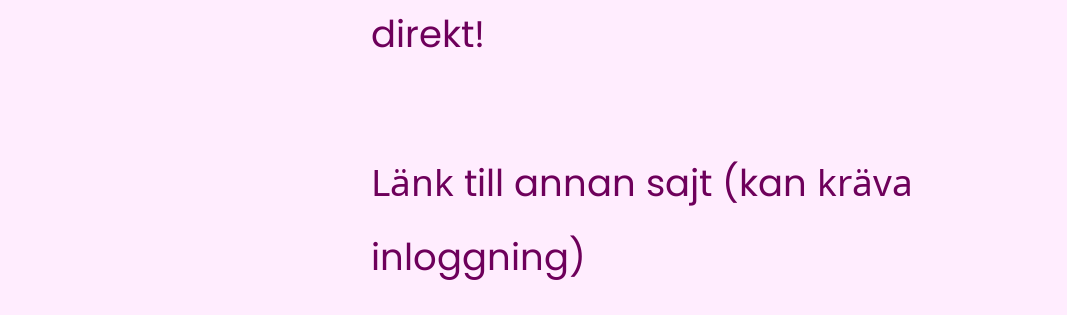direkt!

Länk till annan sajt (kan kräva inloggning)